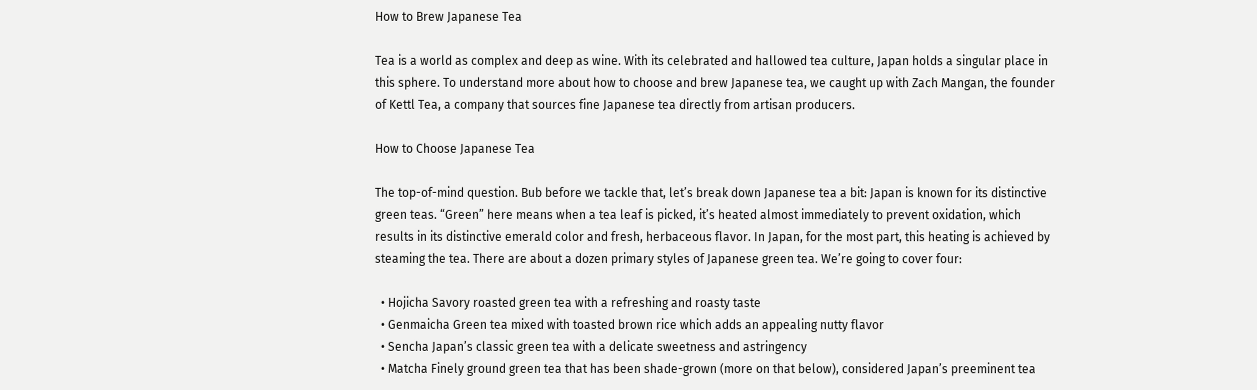How to Brew Japanese Tea

Tea is a world as complex and deep as wine. With its celebrated and hallowed tea culture, Japan holds a singular place in this sphere. To understand more about how to choose and brew Japanese tea, we caught up with Zach Mangan, the founder of Kettl Tea, a company that sources fine Japanese tea directly from artisan producers.

How to Choose Japanese Tea

The top-of-mind question. Bub before we tackle that, let’s break down Japanese tea a bit: Japan is known for its distinctive green teas. “Green” here means when a tea leaf is picked, it’s heated almost immediately to prevent oxidation, which results in its distinctive emerald color and fresh, herbaceous flavor. In Japan, for the most part, this heating is achieved by steaming the tea. There are about a dozen primary styles of Japanese green tea. We’re going to cover four:

  • Hojicha Savory roasted green tea with a refreshing and roasty taste
  • Genmaicha Green tea mixed with toasted brown rice which adds an appealing nutty flavor
  • Sencha Japan’s classic green tea with a delicate sweetness and astringency
  • Matcha Finely ground green tea that has been shade-grown (more on that below), considered Japan’s preeminent tea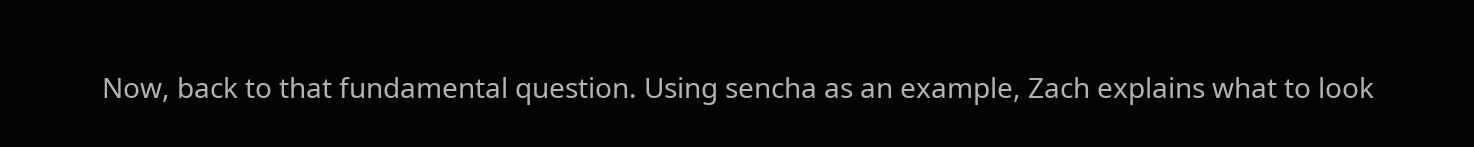Now, back to that fundamental question. Using sencha as an example, Zach explains what to look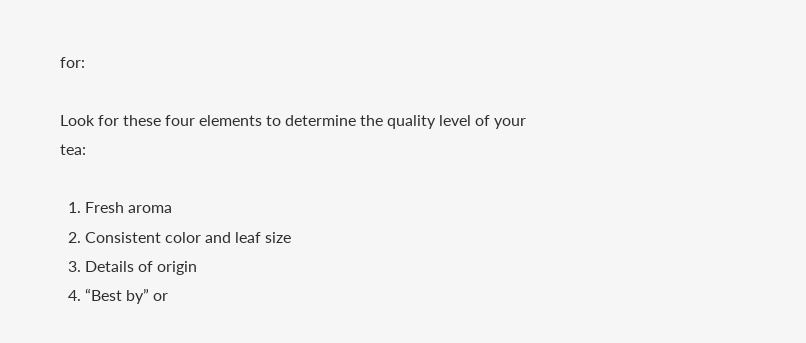for:

Look for these four elements to determine the quality level of your tea:

  1. Fresh aroma
  2. Consistent color and leaf size
  3. Details of origin
  4. “Best by” or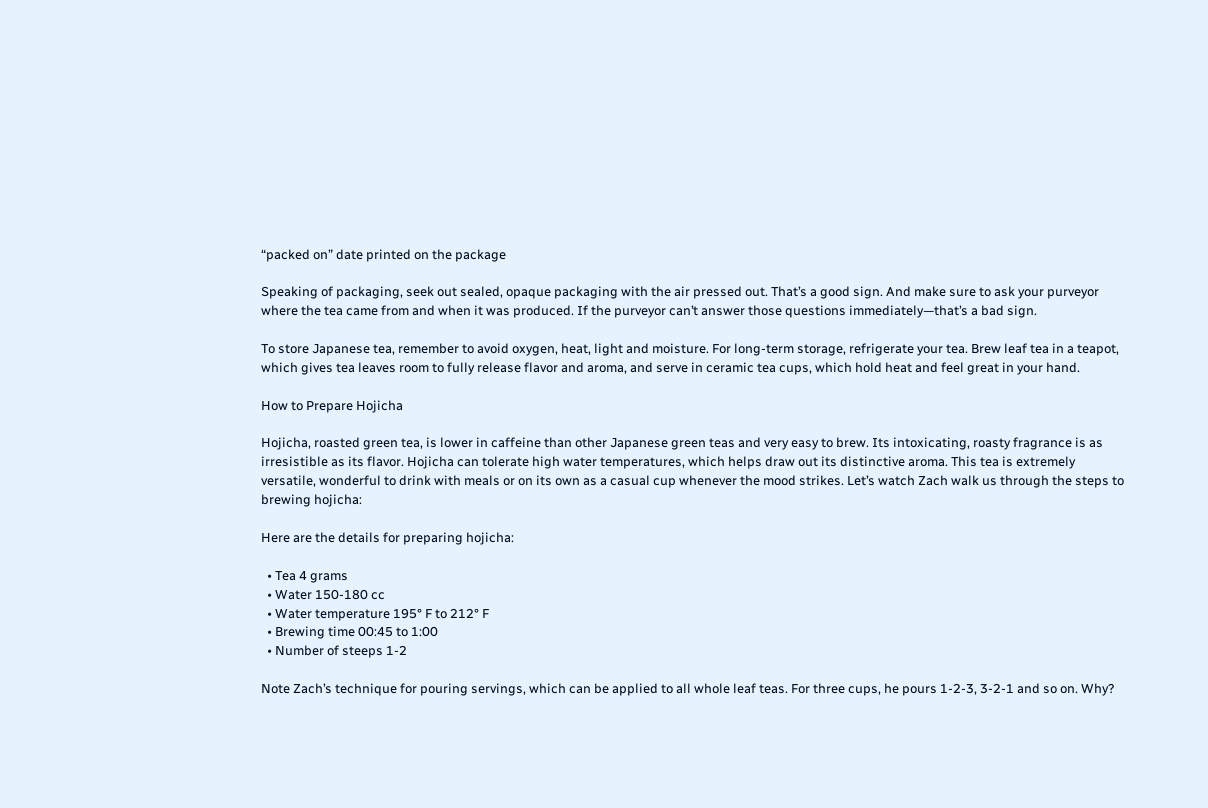“packed on” date printed on the package

Speaking of packaging, seek out sealed, opaque packaging with the air pressed out. That’s a good sign. And make sure to ask your purveyor where the tea came from and when it was produced. If the purveyor can’t answer those questions immediately—that’s a bad sign.

To store Japanese tea, remember to avoid oxygen, heat, light and moisture. For long-term storage, refrigerate your tea. Brew leaf tea in a teapot, which gives tea leaves room to fully release flavor and aroma, and serve in ceramic tea cups, which hold heat and feel great in your hand.

How to Prepare Hojicha

Hojicha, roasted green tea, is lower in caffeine than other Japanese green teas and very easy to brew. Its intoxicating, roasty fragrance is as irresistible as its flavor. Hojicha can tolerate high water temperatures, which helps draw out its distinctive aroma. This tea is extremely versatile, wonderful to drink with meals or on its own as a casual cup whenever the mood strikes. Let’s watch Zach walk us through the steps to brewing hojicha:

Here are the details for preparing hojicha:

  • Tea 4 grams
  • Water 150-180 cc
  • Water temperature 195° F to 212° F
  • Brewing time 00:45 to 1:00
  • Number of steeps 1-2

Note Zach’s technique for pouring servings, which can be applied to all whole leaf teas. For three cups, he pours 1-2-3, 3-2-1 and so on. Why?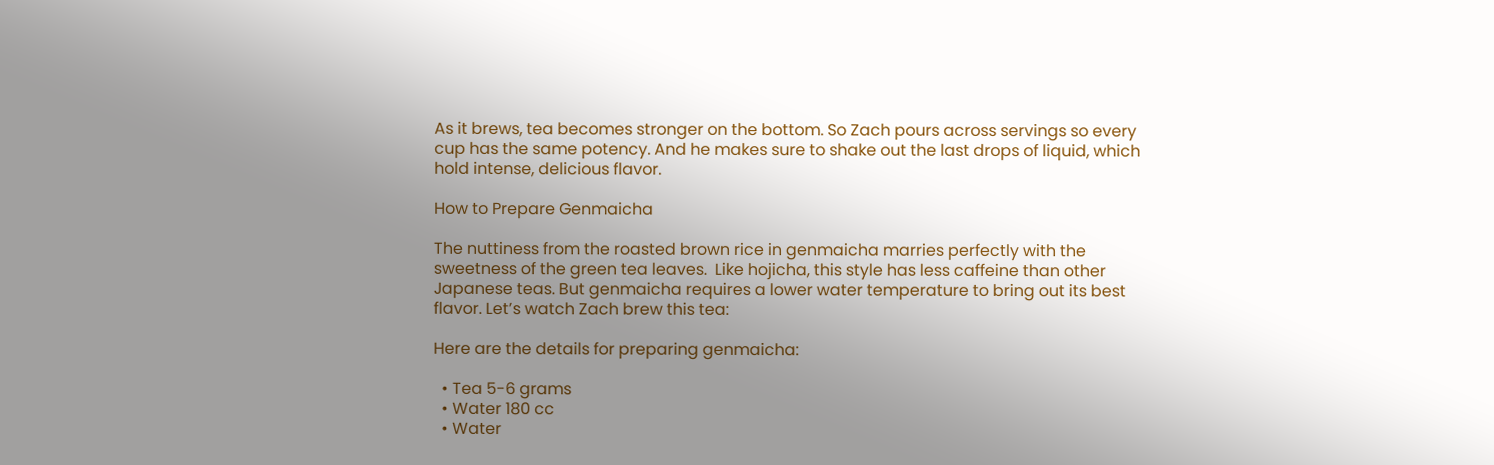As it brews, tea becomes stronger on the bottom. So Zach pours across servings so every cup has the same potency. And he makes sure to shake out the last drops of liquid, which hold intense, delicious flavor.

How to Prepare Genmaicha

The nuttiness from the roasted brown rice in genmaicha marries perfectly with the sweetness of the green tea leaves.  Like hojicha, this style has less caffeine than other Japanese teas. But genmaicha requires a lower water temperature to bring out its best flavor. Let’s watch Zach brew this tea:

Here are the details for preparing genmaicha:

  • Tea 5-6 grams
  • Water 180 cc
  • Water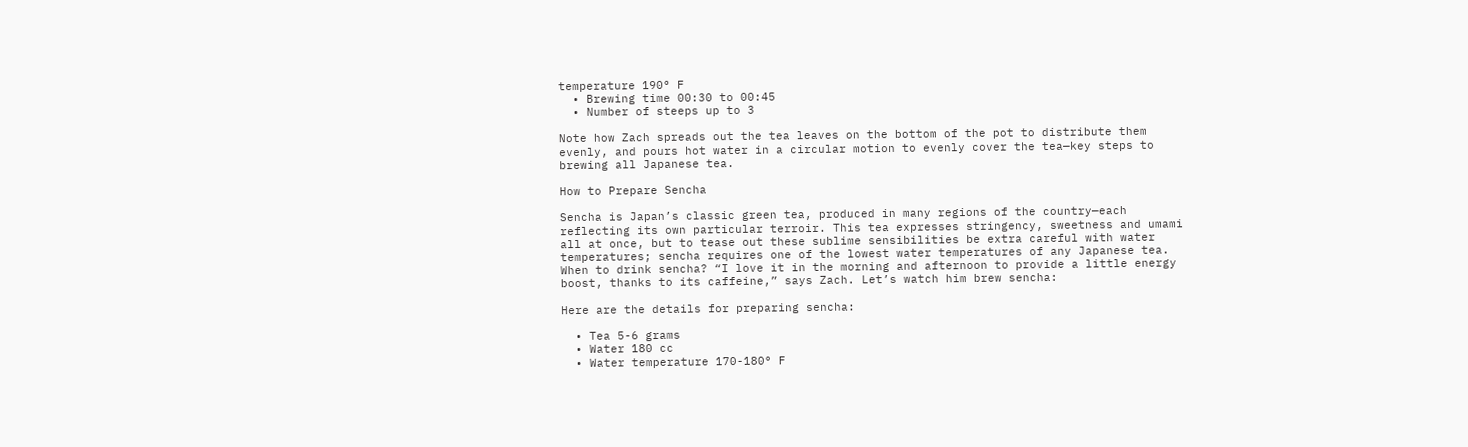temperature 190° F
  • Brewing time 00:30 to 00:45
  • Number of steeps up to 3

Note how Zach spreads out the tea leaves on the bottom of the pot to distribute them evenly, and pours hot water in a circular motion to evenly cover the tea—key steps to brewing all Japanese tea.

How to Prepare Sencha

Sencha is Japan’s classic green tea, produced in many regions of the country—each reflecting its own particular terroir. This tea expresses stringency, sweetness and umami all at once, but to tease out these sublime sensibilities be extra careful with water temperatures; sencha requires one of the lowest water temperatures of any Japanese tea. When to drink sencha? “I love it in the morning and afternoon to provide a little energy boost, thanks to its caffeine,” says Zach. Let’s watch him brew sencha:

Here are the details for preparing sencha:

  • Tea 5-6 grams
  • Water 180 cc
  • Water temperature 170-180° F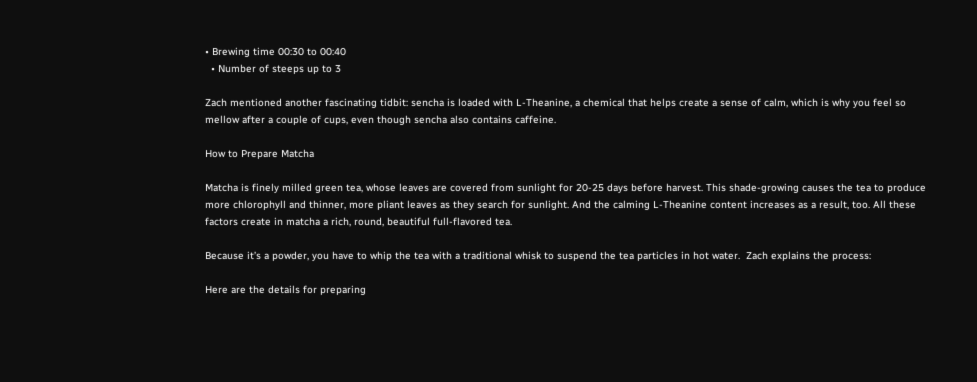• Brewing time 00:30 to 00:40
  • Number of steeps up to 3

Zach mentioned another fascinating tidbit: sencha is loaded with L-Theanine, a chemical that helps create a sense of calm, which is why you feel so mellow after a couple of cups, even though sencha also contains caffeine.

How to Prepare Matcha

Matcha is finely milled green tea, whose leaves are covered from sunlight for 20-25 days before harvest. This shade-growing causes the tea to produce more chlorophyll and thinner, more pliant leaves as they search for sunlight. And the calming L-Theanine content increases as a result, too. All these factors create in matcha a rich, round, beautiful full-flavored tea.

Because it’s a powder, you have to whip the tea with a traditional whisk to suspend the tea particles in hot water.  Zach explains the process:

Here are the details for preparing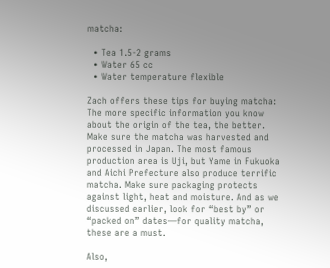matcha:

  • Tea 1.5-2 grams
  • Water 65 cc
  • Water temperature flexible

Zach offers these tips for buying matcha: The more specific information you know about the origin of the tea, the better. Make sure the matcha was harvested and processed in Japan. The most famous production area is Uji, but Yame in Fukuoka and Aichi Prefecture also produce terrific matcha. Make sure packaging protects against light, heat and moisture. And as we discussed earlier, look for “best by” or “packed on” dates—for quality matcha, these are a must.

Also,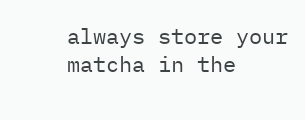always store your matcha in the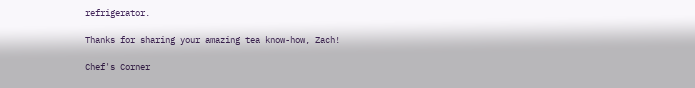refrigerator.

Thanks for sharing your amazing tea know-how, Zach!

Chef's Corner